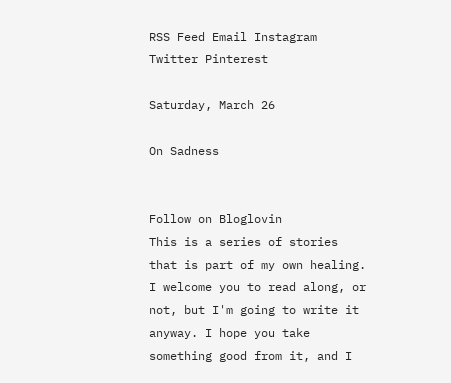RSS Feed Email Instagram Twitter Pinterest

Saturday, March 26

On Sadness


Follow on Bloglovin
This is a series of stories that is part of my own healing. I welcome you to read along, or not, but I'm going to write it anyway. I hope you take something good from it, and I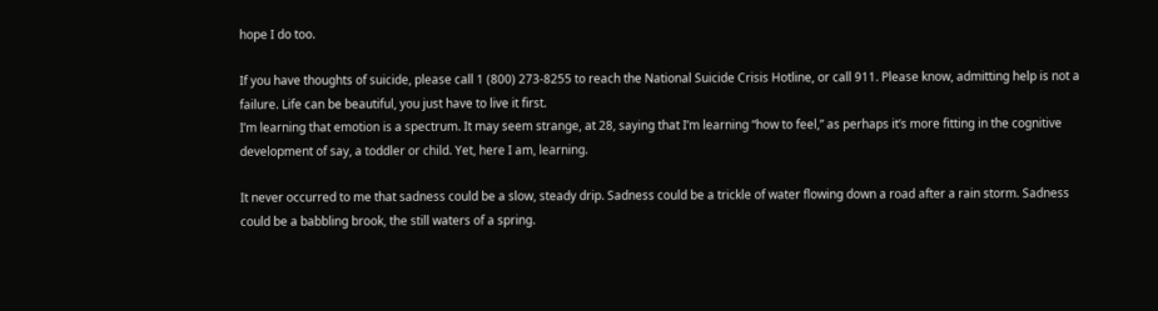hope I do too.

If you have thoughts of suicide, please call 1 (800) 273-8255 to reach the National Suicide Crisis Hotline, or call 911. Please know, admitting help is not a failure. Life can be beautiful, you just have to live it first.
I’m learning that emotion is a spectrum. It may seem strange, at 28, saying that I’m learning “how to feel,” as perhaps it’s more fitting in the cognitive development of say, a toddler or child. Yet, here I am, learning.

It never occurred to me that sadness could be a slow, steady drip. Sadness could be a trickle of water flowing down a road after a rain storm. Sadness could be a babbling brook, the still waters of a spring.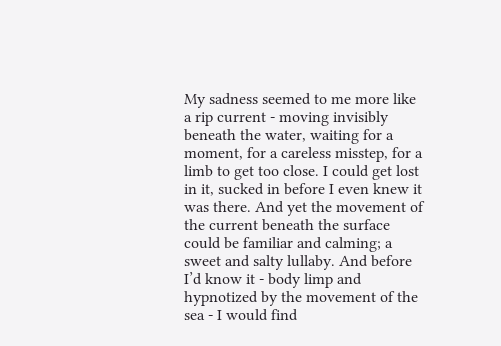My sadness seemed to me more like a rip current - moving invisibly beneath the water, waiting for a moment, for a careless misstep, for a limb to get too close. I could get lost in it, sucked in before I even knew it was there. And yet the movement of the current beneath the surface could be familiar and calming; a sweet and salty lullaby. And before I’d know it - body limp and hypnotized by the movement of the sea - I would find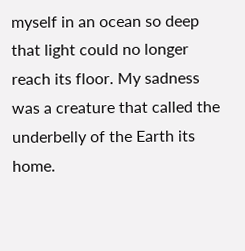myself in an ocean so deep that light could no longer reach its floor. My sadness was a creature that called the underbelly of the Earth its home.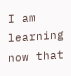I am learning now that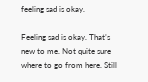feeling sad is okay.

Feeling sad is okay. That’s new to me. Not quite sure where to go from here. Still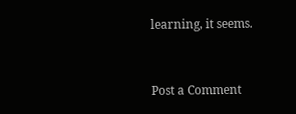learning, it seems.


Post a Comment